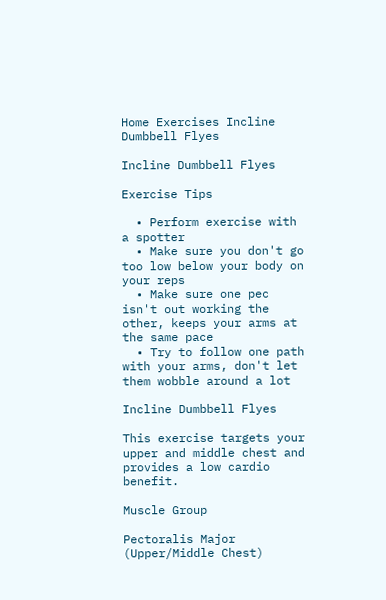Home Exercises Incline Dumbbell Flyes

Incline Dumbbell Flyes

Exercise Tips

  • Perform exercise with a spotter
  • Make sure you don't go too low below your body on your reps
  • Make sure one pec isn't out working the other, keeps your arms at the same pace
  • Try to follow one path with your arms, don't let them wobble around a lot

Incline Dumbbell Flyes

This exercise targets your upper and middle chest and provides a low cardio benefit.

Muscle Group

Pectoralis Major (Upper/Middle Chest)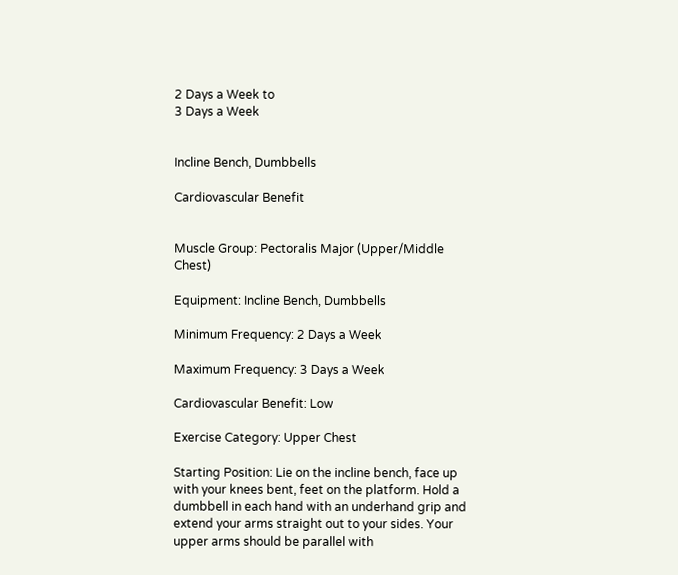2 Days a Week to
3 Days a Week


Incline Bench, Dumbbells

Cardiovascular Benefit


Muscle Group: Pectoralis Major (Upper/Middle Chest)

Equipment: Incline Bench, Dumbbells

Minimum Frequency: 2 Days a Week

Maximum Frequency: 3 Days a Week

Cardiovascular Benefit: Low

Exercise Category: Upper Chest

Starting Position: Lie on the incline bench, face up with your knees bent, feet on the platform. Hold a dumbbell in each hand with an underhand grip and extend your arms straight out to your sides. Your upper arms should be parallel with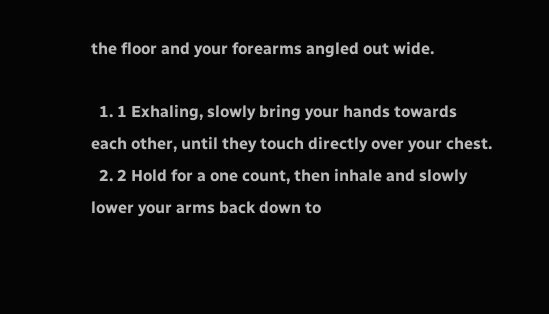the floor and your forearms angled out wide.

  1. 1 Exhaling, slowly bring your hands towards each other, until they touch directly over your chest.
  2. 2 Hold for a one count, then inhale and slowly lower your arms back down to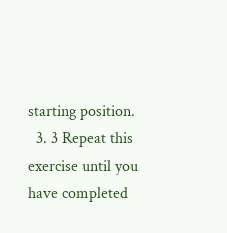starting position.
  3. 3 Repeat this exercise until you have completed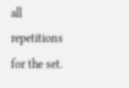all repetitions for the set.